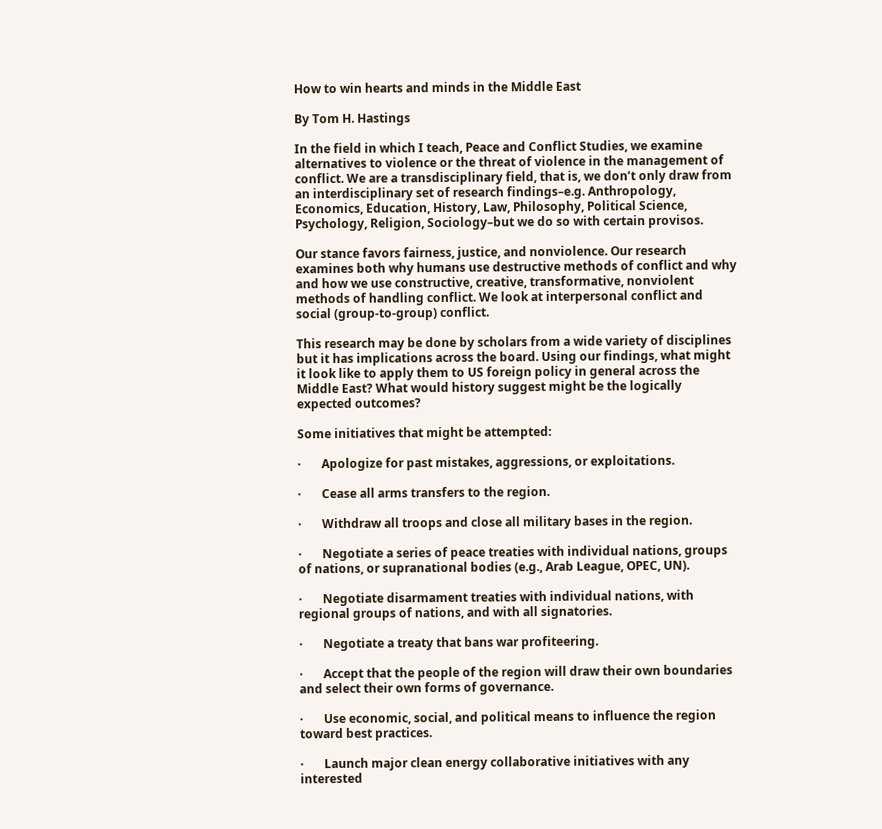How to win hearts and minds in the Middle East

By Tom H. Hastings

In the field in which I teach, Peace and Conflict Studies, we examine alternatives to violence or the threat of violence in the management of conflict. We are a transdisciplinary field, that is, we don’t only draw from an interdisciplinary set of research findings–e.g. Anthropology, Economics, Education, History, Law, Philosophy, Political Science, Psychology, Religion, Sociology–but we do so with certain provisos.

Our stance favors fairness, justice, and nonviolence. Our research examines both why humans use destructive methods of conflict and why and how we use constructive, creative, transformative, nonviolent methods of handling conflict. We look at interpersonal conflict and social (group-to-group) conflict.

This research may be done by scholars from a wide variety of disciplines but it has implications across the board. Using our findings, what might it look like to apply them to US foreign policy in general across the Middle East? What would history suggest might be the logically expected outcomes?

Some initiatives that might be attempted:

·       Apologize for past mistakes, aggressions, or exploitations.

·       Cease all arms transfers to the region.

·       Withdraw all troops and close all military bases in the region.

·       Negotiate a series of peace treaties with individual nations, groups of nations, or supranational bodies (e.g., Arab League, OPEC, UN).

·       Negotiate disarmament treaties with individual nations, with regional groups of nations, and with all signatories.

·       Negotiate a treaty that bans war profiteering.

·       Accept that the people of the region will draw their own boundaries and select their own forms of governance.

·       Use economic, social, and political means to influence the region toward best practices.

·       Launch major clean energy collaborative initiatives with any interested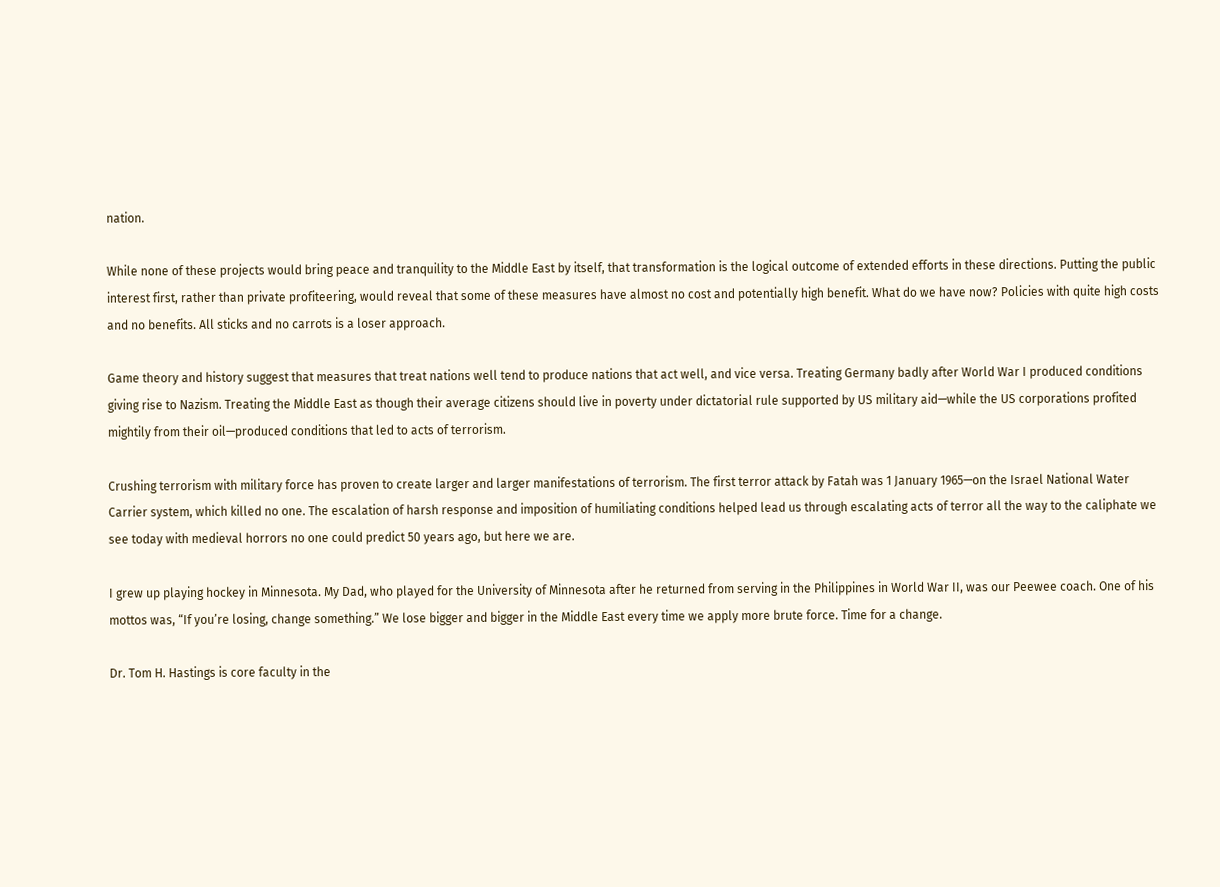nation.

While none of these projects would bring peace and tranquility to the Middle East by itself, that transformation is the logical outcome of extended efforts in these directions. Putting the public interest first, rather than private profiteering, would reveal that some of these measures have almost no cost and potentially high benefit. What do we have now? Policies with quite high costs and no benefits. All sticks and no carrots is a loser approach.

Game theory and history suggest that measures that treat nations well tend to produce nations that act well, and vice versa. Treating Germany badly after World War I produced conditions giving rise to Nazism. Treating the Middle East as though their average citizens should live in poverty under dictatorial rule supported by US military aid—while the US corporations profited mightily from their oil—produced conditions that led to acts of terrorism.

Crushing terrorism with military force has proven to create larger and larger manifestations of terrorism. The first terror attack by Fatah was 1 January 1965—on the Israel National Water Carrier system, which killed no one. The escalation of harsh response and imposition of humiliating conditions helped lead us through escalating acts of terror all the way to the caliphate we see today with medieval horrors no one could predict 50 years ago, but here we are.

I grew up playing hockey in Minnesota. My Dad, who played for the University of Minnesota after he returned from serving in the Philippines in World War II, was our Peewee coach. One of his mottos was, “If you’re losing, change something.” We lose bigger and bigger in the Middle East every time we apply more brute force. Time for a change.

Dr. Tom H. Hastings is core faculty in the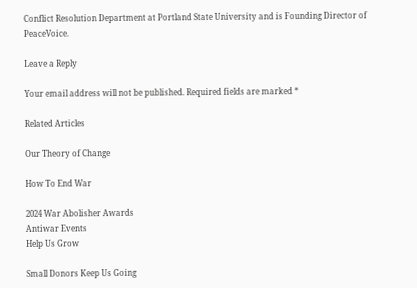Conflict Resolution Department at Portland State University and is Founding Director of PeaceVoice.

Leave a Reply

Your email address will not be published. Required fields are marked *

Related Articles

Our Theory of Change

How To End War

2024 War Abolisher Awards
Antiwar Events
Help Us Grow

Small Donors Keep Us Going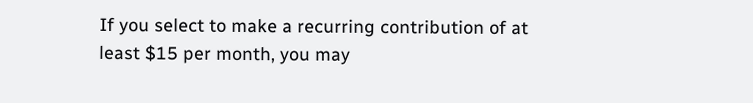If you select to make a recurring contribution of at least $15 per month, you may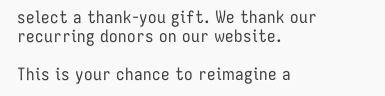select a thank-you gift. We thank our recurring donors on our website.

This is your chance to reimagine a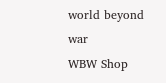world beyond war
WBW Shop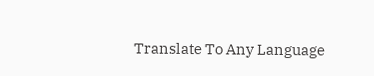Translate To Any Language